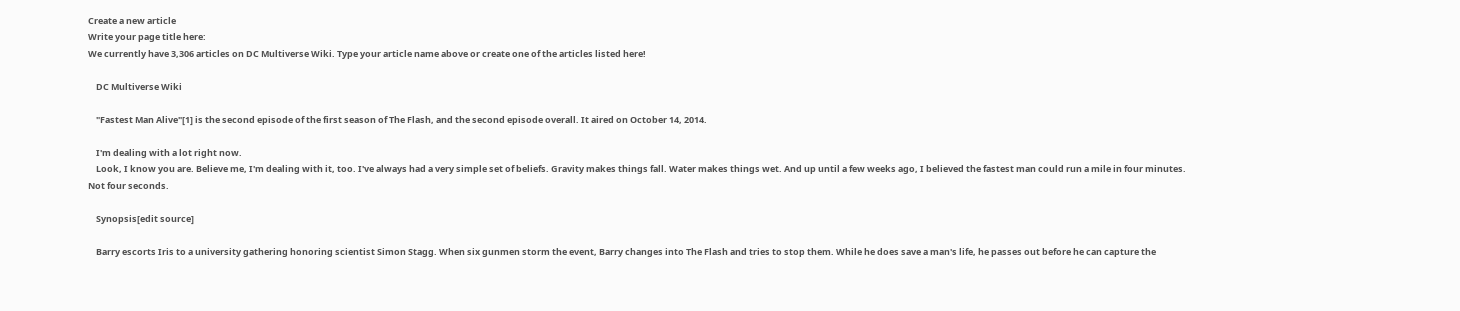Create a new article
Write your page title here:
We currently have 3,306 articles on DC Multiverse Wiki. Type your article name above or create one of the articles listed here!

    DC Multiverse Wiki

    "Fastest Man Alive"[1] is the second episode of the first season of The Flash, and the second episode overall. It aired on October 14, 2014.

    I'm dealing with a lot right now.
    Look, I know you are. Believe me, I'm dealing with it, too. I've always had a very simple set of beliefs. Gravity makes things fall. Water makes things wet. And up until a few weeks ago, I believed the fastest man could run a mile in four minutes. Not four seconds.

    Synopsis[edit source]

    Barry escorts Iris to a university gathering honoring scientist Simon Stagg. When six gunmen storm the event, Barry changes into The Flash and tries to stop them. While he does save a man's life, he passes out before he can capture the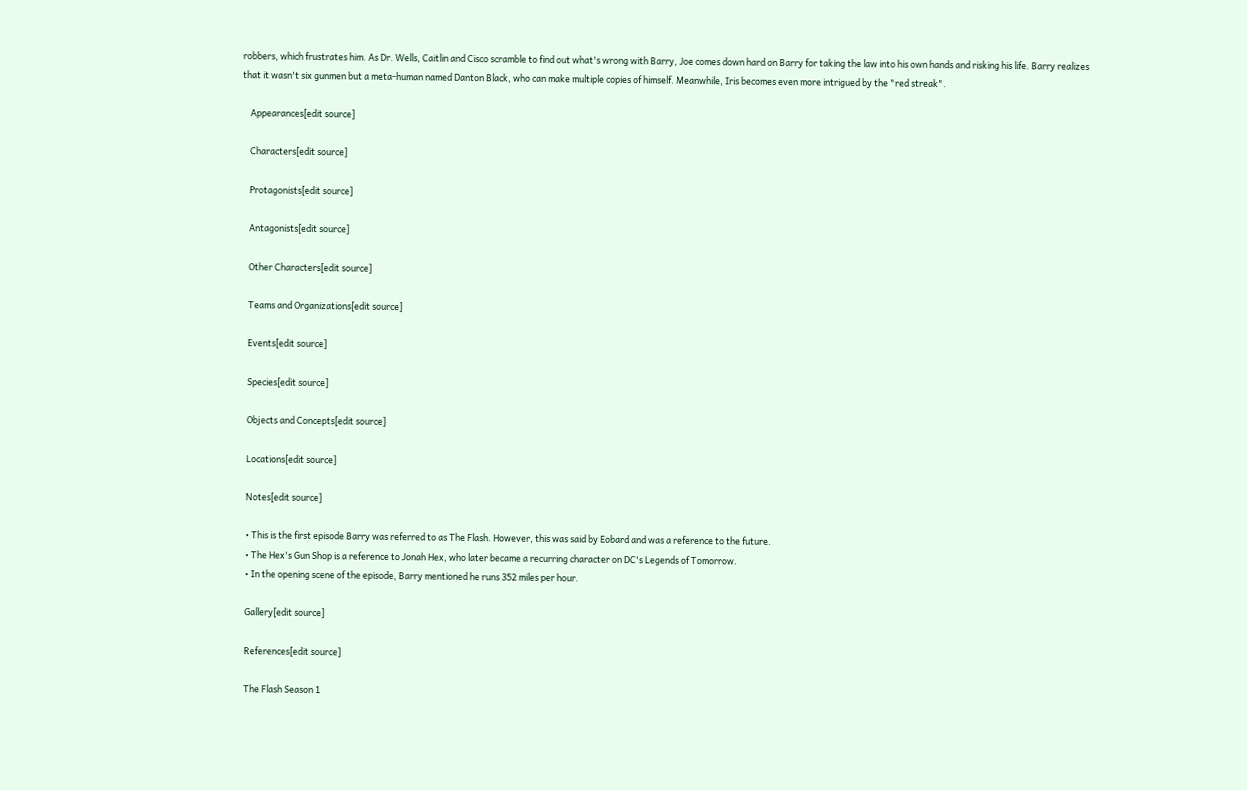robbers, which frustrates him. As Dr. Wells, Caitlin and Cisco scramble to find out what's wrong with Barry, Joe comes down hard on Barry for taking the law into his own hands and risking his life. Barry realizes that it wasn't six gunmen but a meta-human named Danton Black, who can make multiple copies of himself. Meanwhile, Iris becomes even more intrigued by the "red streak".

    Appearances[edit source]

    Characters[edit source]

    Protagonists[edit source]

    Antagonists[edit source]

    Other Characters[edit source]

    Teams and Organizations[edit source]

    Events[edit source]

    Species[edit source]

    Objects and Concepts[edit source]

    Locations[edit source]

    Notes[edit source]

    • This is the first episode Barry was referred to as The Flash. However, this was said by Eobard and was a reference to the future.
    • The Hex's Gun Shop is a reference to Jonah Hex, who later became a recurring character on DC's Legends of Tomorrow.
    • In the opening scene of the episode, Barry mentioned he runs 352 miles per hour.

    Gallery[edit source]

    References[edit source]

    The Flash Season 1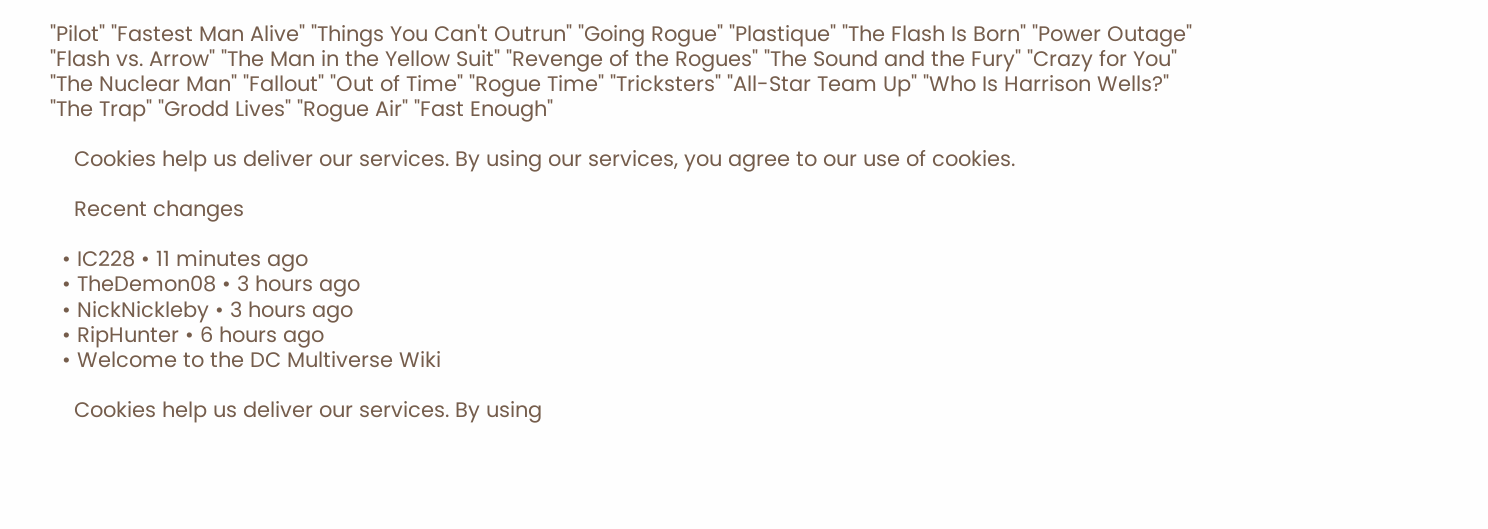"Pilot" "Fastest Man Alive" "Things You Can't Outrun" "Going Rogue" "Plastique" "The Flash Is Born" "Power Outage" "Flash vs. Arrow" "The Man in the Yellow Suit" "Revenge of the Rogues" "The Sound and the Fury" "Crazy for You" "The Nuclear Man" "Fallout" "Out of Time" "Rogue Time" "Tricksters" "All-Star Team Up" "Who Is Harrison Wells?" "The Trap" "Grodd Lives" "Rogue Air" "Fast Enough"

    Cookies help us deliver our services. By using our services, you agree to our use of cookies.

    Recent changes

  • IC228 • 11 minutes ago
  • TheDemon08 • 3 hours ago
  • NickNickleby • 3 hours ago
  • RipHunter • 6 hours ago
  • Welcome to the DC Multiverse Wiki

    Cookies help us deliver our services. By using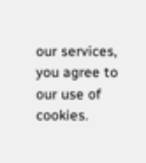our services, you agree to our use of cookies.